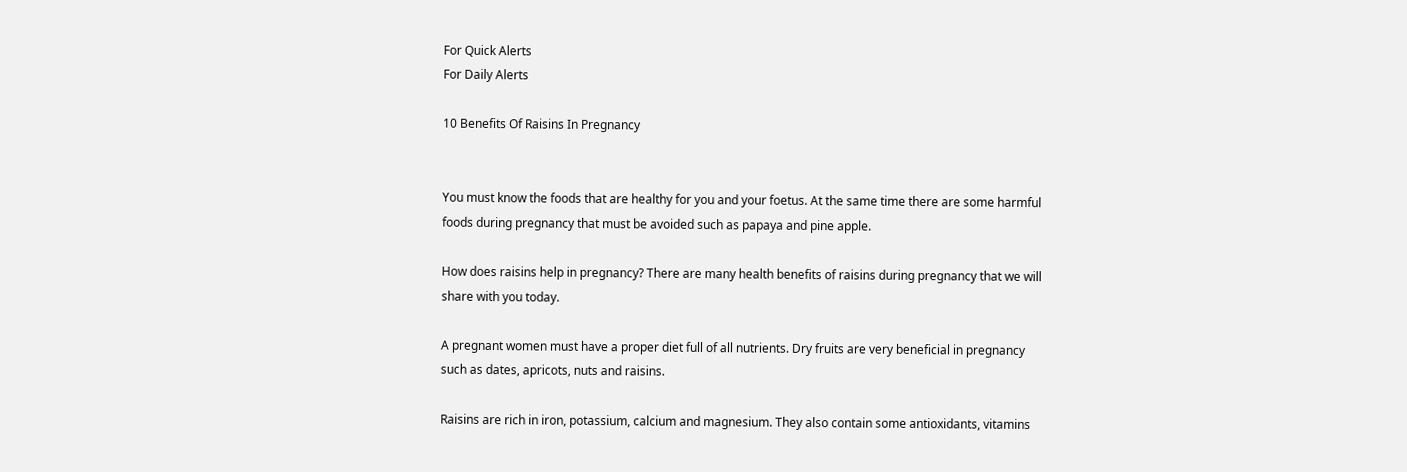For Quick Alerts
For Daily Alerts

10 Benefits Of Raisins In Pregnancy


You must know the foods that are healthy for you and your foetus. At the same time there are some harmful foods during pregnancy that must be avoided such as papaya and pine apple.

How does raisins help in pregnancy? There are many health benefits of raisins during pregnancy that we will share with you today.

A pregnant women must have a proper diet full of all nutrients. Dry fruits are very beneficial in pregnancy such as dates, apricots, nuts and raisins.

Raisins are rich in iron, potassium, calcium and magnesium. They also contain some antioxidants, vitamins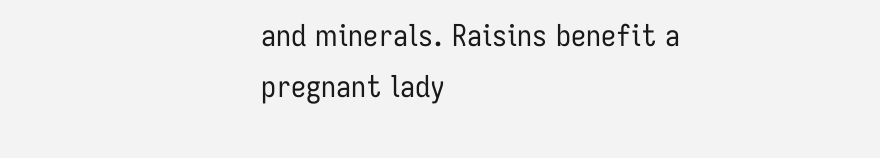and minerals. Raisins benefit a pregnant lady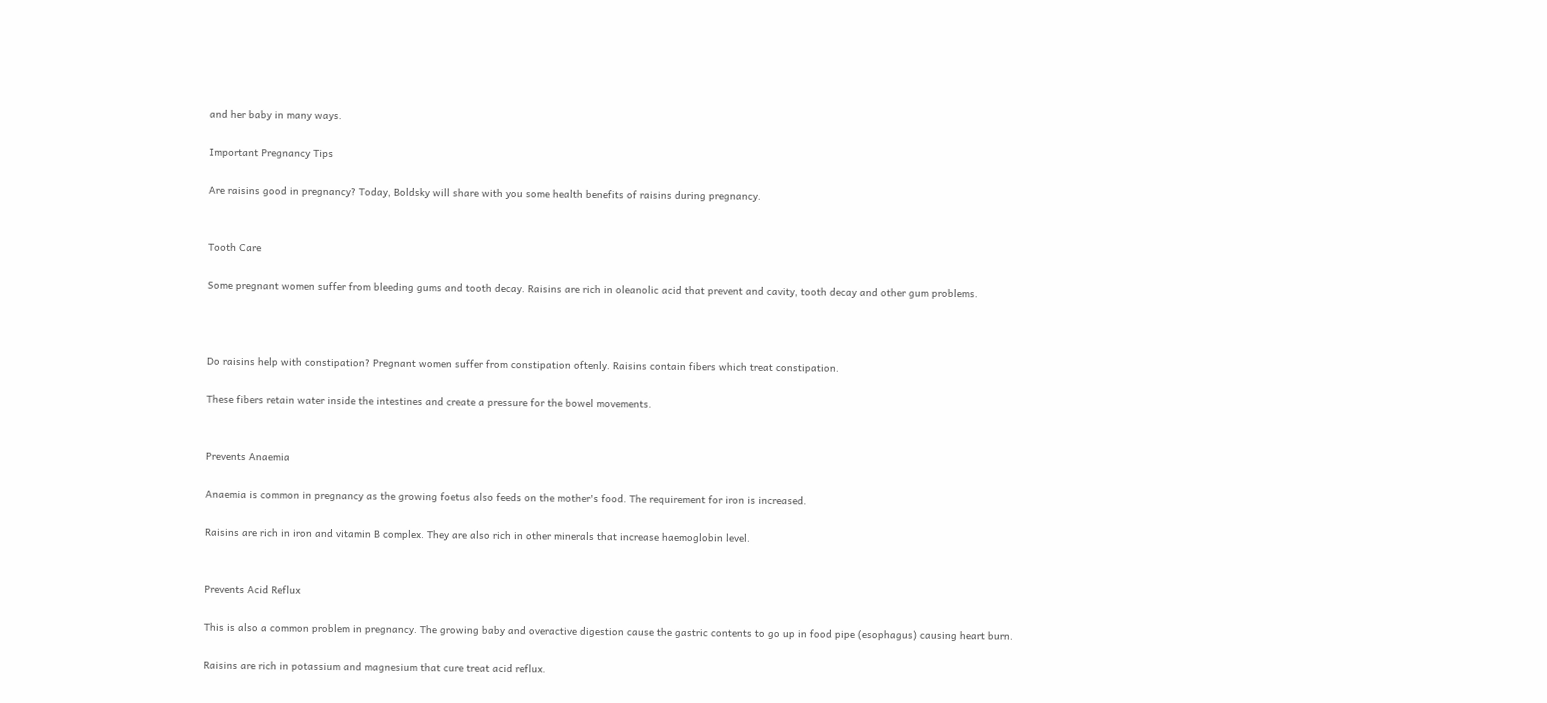and her baby in many ways.

Important Pregnancy Tips

Are raisins good in pregnancy? Today, Boldsky will share with you some health benefits of raisins during pregnancy.


Tooth Care

Some pregnant women suffer from bleeding gums and tooth decay. Raisins are rich in oleanolic acid that prevent and cavity, tooth decay and other gum problems.



Do raisins help with constipation? Pregnant women suffer from constipation oftenly. Raisins contain fibers which treat constipation.

These fibers retain water inside the intestines and create a pressure for the bowel movements.


Prevents Anaemia

Anaemia is common in pregnancy as the growing foetus also feeds on the mother's food. The requirement for iron is increased.

Raisins are rich in iron and vitamin B complex. They are also rich in other minerals that increase haemoglobin level.


Prevents Acid Reflux

This is also a common problem in pregnancy. The growing baby and overactive digestion cause the gastric contents to go up in food pipe (esophagus) causing heart burn.

Raisins are rich in potassium and magnesium that cure treat acid reflux.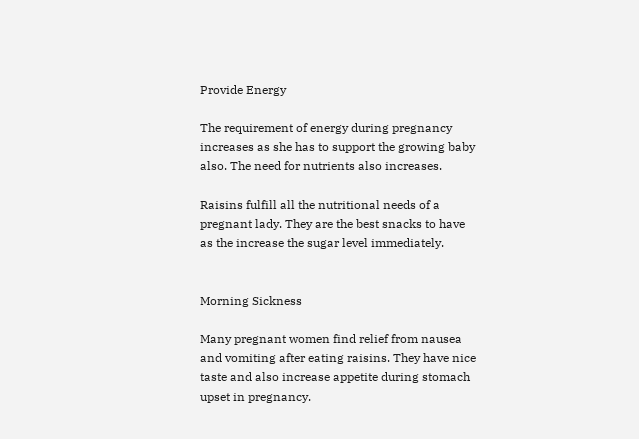Provide Energy

The requirement of energy during pregnancy increases as she has to support the growing baby also. The need for nutrients also increases.

Raisins fulfill all the nutritional needs of a pregnant lady. They are the best snacks to have as the increase the sugar level immediately.


Morning Sickness

Many pregnant women find relief from nausea and vomiting after eating raisins. They have nice taste and also increase appetite during stomach upset in pregnancy.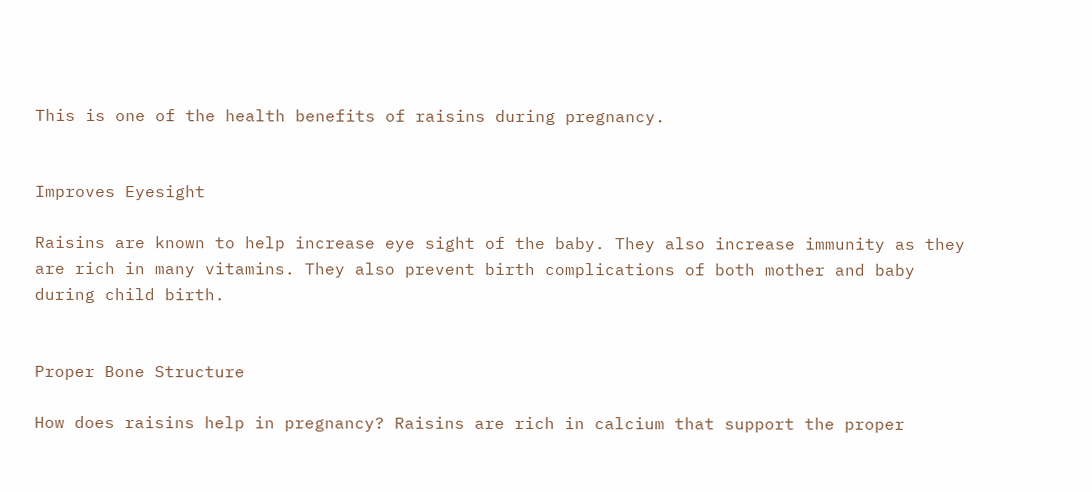This is one of the health benefits of raisins during pregnancy.


Improves Eyesight

Raisins are known to help increase eye sight of the baby. They also increase immunity as they are rich in many vitamins. They also prevent birth complications of both mother and baby during child birth.


Proper Bone Structure

How does raisins help in pregnancy? Raisins are rich in calcium that support the proper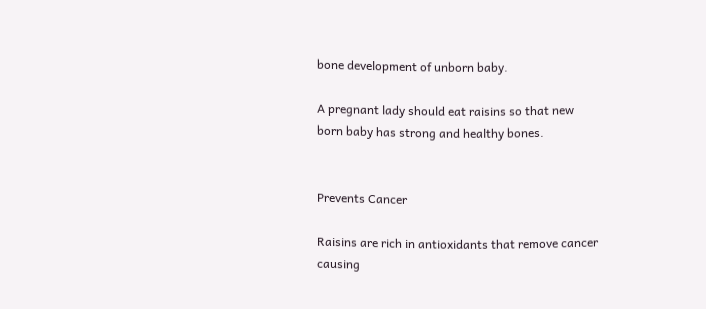bone development of unborn baby.

A pregnant lady should eat raisins so that new born baby has strong and healthy bones.


Prevents Cancer

Raisins are rich in antioxidants that remove cancer causing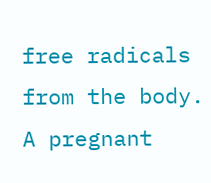free radicals from the body. A pregnant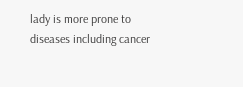lady is more prone to diseases including cancer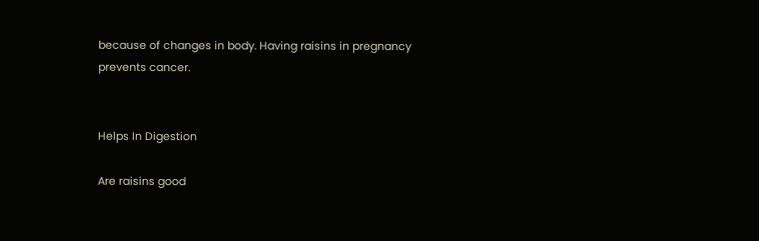because of changes in body. Having raisins in pregnancy prevents cancer.


Helps In Digestion

Are raisins good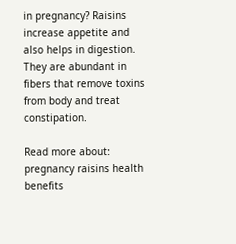in pregnancy? Raisins increase appetite and also helps in digestion. They are abundant in fibers that remove toxins from body and treat constipation.

Read more about: pregnancy raisins health benefits